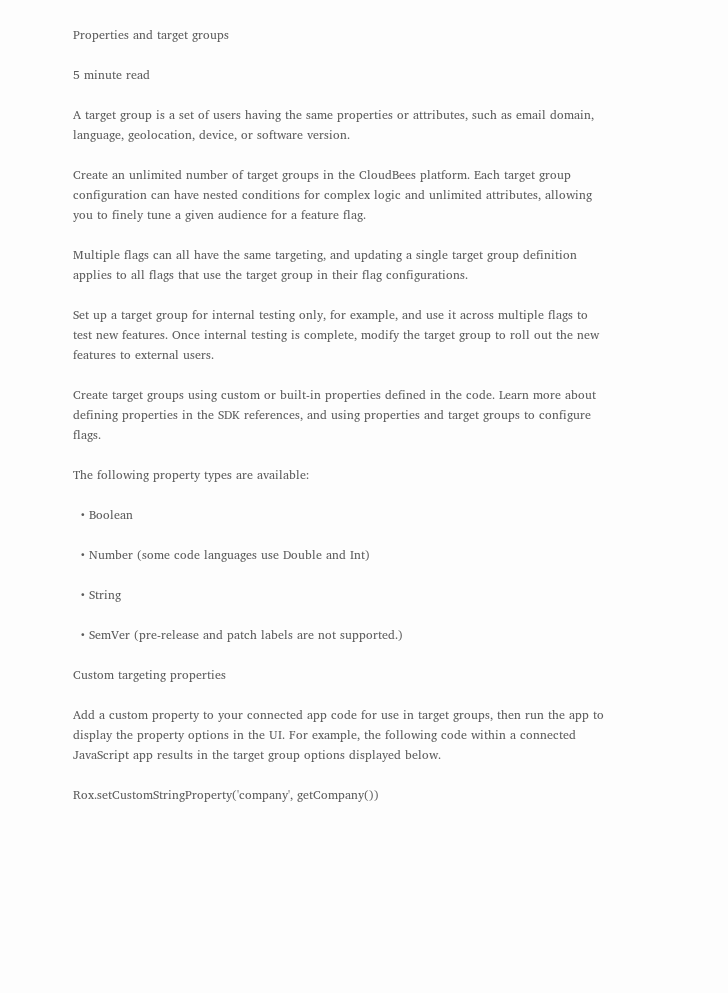Properties and target groups

5 minute read

A target group is a set of users having the same properties or attributes, such as email domain, language, geolocation, device, or software version.

Create an unlimited number of target groups in the CloudBees platform. Each target group configuration can have nested conditions for complex logic and unlimited attributes, allowing you to finely tune a given audience for a feature flag.

Multiple flags can all have the same targeting, and updating a single target group definition applies to all flags that use the target group in their flag configurations.

Set up a target group for internal testing only, for example, and use it across multiple flags to test new features. Once internal testing is complete, modify the target group to roll out the new features to external users.

Create target groups using custom or built-in properties defined in the code. Learn more about defining properties in the SDK references, and using properties and target groups to configure flags.

The following property types are available:

  • Boolean

  • Number (some code languages use Double and Int)

  • String

  • SemVer (pre-release and patch labels are not supported.)

Custom targeting properties

Add a custom property to your connected app code for use in target groups, then run the app to display the property options in the UI. For example, the following code within a connected JavaScript app results in the target group options displayed below.

Rox.setCustomStringProperty('company', getCompany())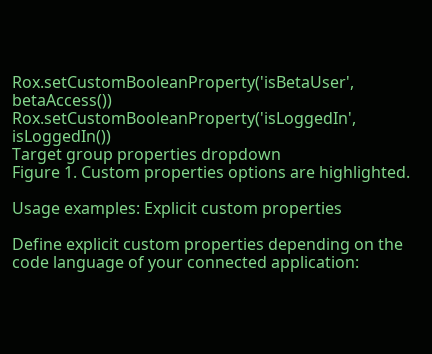Rox.setCustomBooleanProperty('isBetaUser', betaAccess()) Rox.setCustomBooleanProperty('isLoggedIn', isLoggedIn())
Target group properties dropdown
Figure 1. Custom properties options are highlighted.

Usage examples: Explicit custom properties

Define explicit custom properties depending on the code language of your connected application: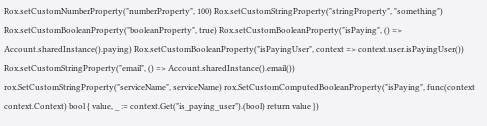Rox.setCustomNumberProperty("numberProperty", 100) Rox.setCustomStringProperty("stringProperty", "something") Rox.setCustomBooleanProperty("booleanProperty", true) Rox.setCustomBooleanProperty("isPaying", () => Account.sharedInstance().paying) Rox.setCustomBooleanProperty("isPayingUser", context => context.user.isPayingUser()) Rox.setCustomStringProperty("email", () => Account.sharedInstance().email())
rox.SetCustomStringProperty("serviceName", serviceName) rox.SetCustomComputedBooleanProperty("isPaying", func(context context.Context) bool { value, _ := context.Get("is_paying_user").(bool) return value })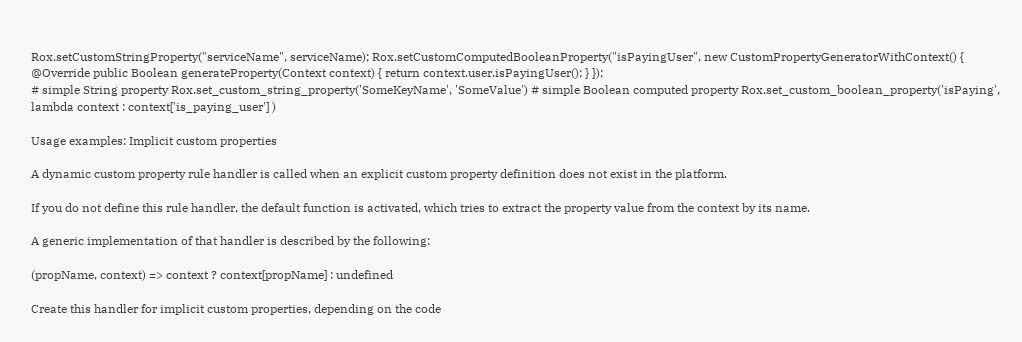Rox.setCustomStringProperty("serviceName", serviceName); Rox.setCustomComputedBooleanProperty("isPayingUser", new CustomPropertyGeneratorWithContext() { @Override public Boolean generateProperty(Context context) { return context.user.isPayingUser(); } });
# simple String property Rox.set_custom_string_property('SomeKeyName', 'SomeValue') # simple Boolean computed property Rox.set_custom_boolean_property('isPaying', lambda context : context['is_paying_user'] )

Usage examples: Implicit custom properties

A dynamic custom property rule handler is called when an explicit custom property definition does not exist in the platform.

If you do not define this rule handler, the default function is activated, which tries to extract the property value from the context by its name.

A generic implementation of that handler is described by the following:

(propName, context) => context ? context[propName] : undefined

Create this handler for implicit custom properties, depending on the code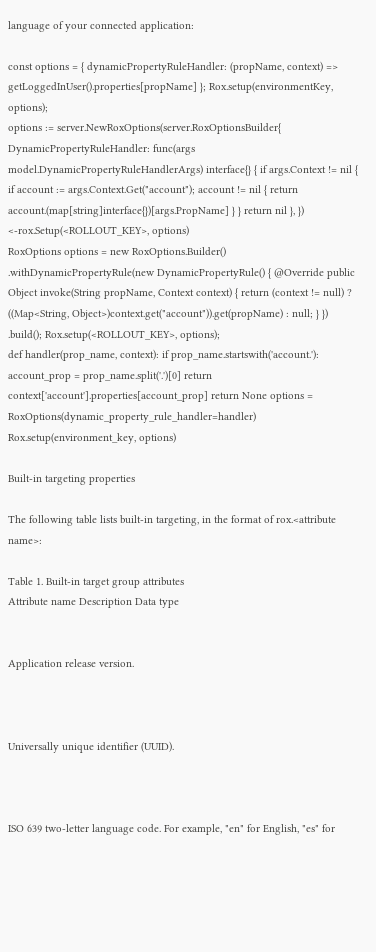language of your connected application:

const options = { dynamicPropertyRuleHandler: (propName, context) => getLoggedInUser().properties[propName] }; Rox.setup(environmentKey, options);
options := server.NewRoxOptions(server.RoxOptionsBuilder{ DynamicPropertyRuleHandler: func(args model.DynamicPropertyRuleHandlerArgs) interface{} { if args.Context != nil { if account := args.Context.Get("account"); account != nil { return account.(map[string]interface{})[args.PropName] } } return nil }, }) <-rox.Setup(<ROLLOUT_KEY>, options)
RoxOptions options = new RoxOptions.Builder() .withDynamicPropertyRule(new DynamicPropertyRule() { @Override public Object invoke(String propName, Context context) { return (context != null) ? ((Map<String, Object>)context.get("account")).get(propName) : null; } }) .build(); Rox.setup(<ROLLOUT_KEY>, options);
def handler(prop_name, context): if prop_name.startswith('account.'): account_prop = prop_name.split('.')[0] return context['account'].properties[account_prop] return None options = RoxOptions(dynamic_property_rule_handler=handler) Rox.setup(environment_key, options)

Built-in targeting properties

The following table lists built-in targeting, in the format of rox.<attribute name>:

Table 1. Built-in target group attributes
Attribute name Description Data type


Application release version.



Universally unique identifier (UUID).



ISO 639 two-letter language code. For example, "en" for English, "es" for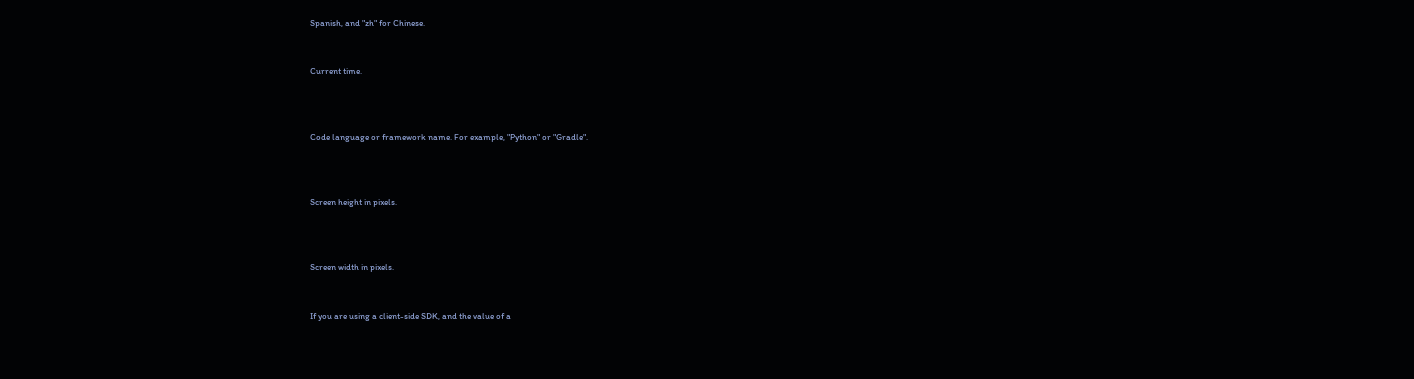Spanish, and "zh" for Chinese.


Current time.



Code language or framework name. For example, "Python" or "Gradle".



Screen height in pixels.



Screen width in pixels.


If you are using a client-side SDK, and the value of a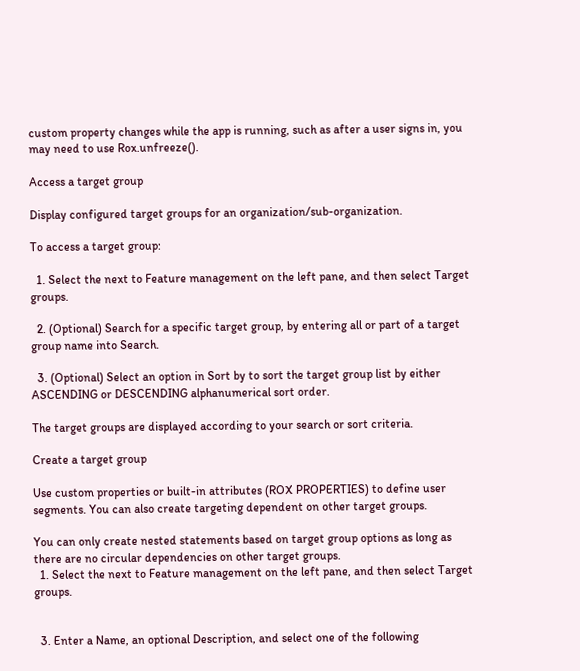custom property changes while the app is running, such as after a user signs in, you may need to use Rox.unfreeze().

Access a target group

Display configured target groups for an organization/sub-organization.

To access a target group:

  1. Select the next to Feature management on the left pane, and then select Target groups.

  2. (Optional) Search for a specific target group, by entering all or part of a target group name into Search.

  3. (Optional) Select an option in Sort by to sort the target group list by either ASCENDING or DESCENDING alphanumerical sort order.

The target groups are displayed according to your search or sort criteria.

Create a target group

Use custom properties or built-in attributes (ROX PROPERTIES) to define user segments. You can also create targeting dependent on other target groups.

You can only create nested statements based on target group options as long as there are no circular dependencies on other target groups.
  1. Select the next to Feature management on the left pane, and then select Target groups.


  3. Enter a Name, an optional Description, and select one of the following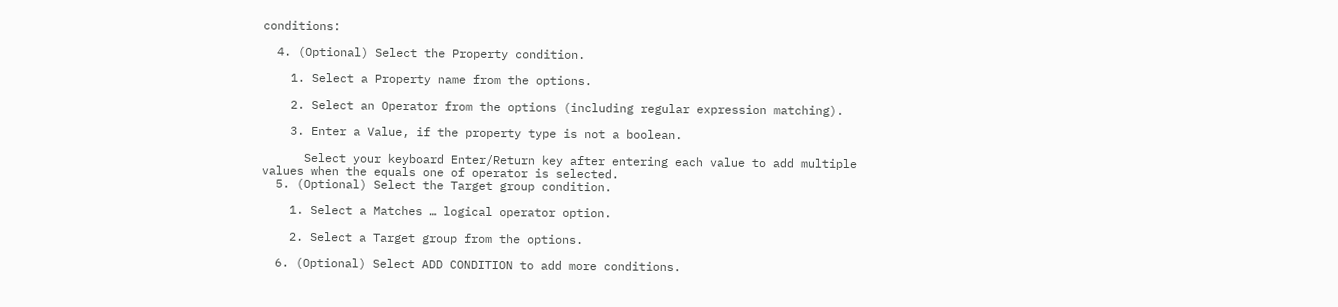conditions:

  4. (Optional) Select the Property condition.

    1. Select a Property name from the options.

    2. Select an Operator from the options (including regular expression matching).

    3. Enter a Value, if the property type is not a boolean.

      Select your keyboard Enter/Return key after entering each value to add multiple values when the equals one of operator is selected.
  5. (Optional) Select the Target group condition.

    1. Select a Matches … logical operator option.

    2. Select a Target group from the options.

  6. (Optional) Select ADD CONDITION to add more conditions.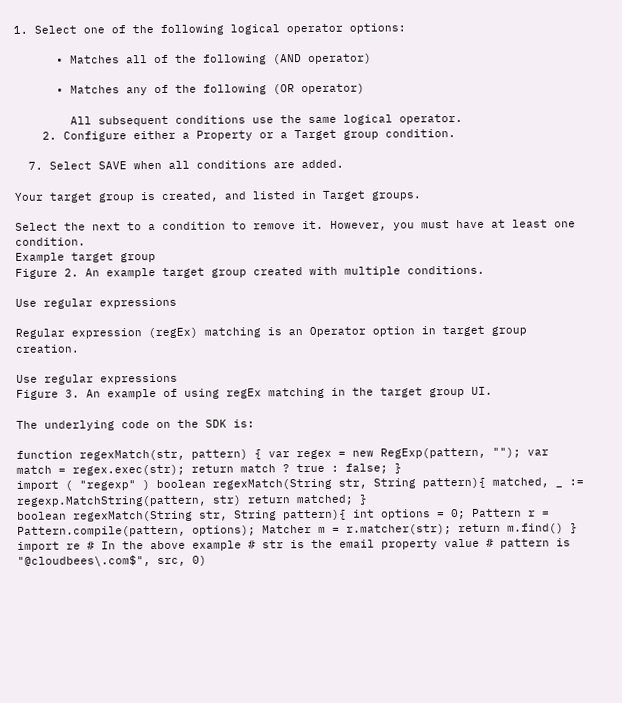1. Select one of the following logical operator options:

      • Matches all of the following (AND operator)

      • Matches any of the following (OR operator)

        All subsequent conditions use the same logical operator.
    2. Configure either a Property or a Target group condition.

  7. Select SAVE when all conditions are added.

Your target group is created, and listed in Target groups.

Select the next to a condition to remove it. However, you must have at least one condition.
Example target group
Figure 2. An example target group created with multiple conditions.

Use regular expressions

Regular expression (regEx) matching is an Operator option in target group creation.

Use regular expressions
Figure 3. An example of using regEx matching in the target group UI.

The underlying code on the SDK is:

function regexMatch(str, pattern) { var regex = new RegExp(pattern, ""); var match = regex.exec(str); return match ? true : false; }
import ( "regexp" ) boolean regexMatch(String str, String pattern){ matched, _ := regexp.MatchString(pattern, str) return matched; }
boolean regexMatch(String str, String pattern){ int options = 0; Pattern r = Pattern.compile(pattern, options); Matcher m = r.matcher(str); return m.find() }
import re # In the above example # str is the email property value # pattern is "@cloudbees\.com$", src, 0)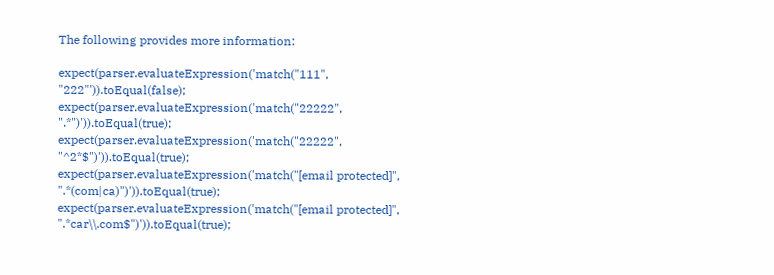The following provides more information:

expect(parser.evaluateExpression('match("111", "222"')).toEqual(false); expect(parser.evaluateExpression('match("22222", ".*")')).toEqual(true); expect(parser.evaluateExpression('match("22222", "^2*$")')).toEqual(true); expect(parser.evaluateExpression('match("[email protected]", ".*(com|ca)")')).toEqual(true); expect(parser.evaluateExpression('match("[email protected]", ".*car\\.com$")')).toEqual(true);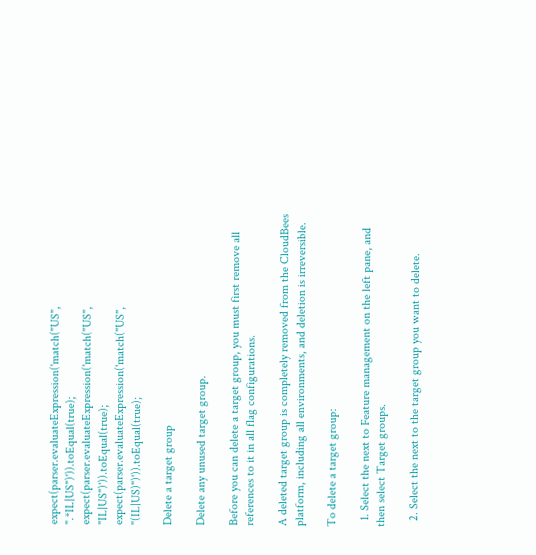expect(parser.evaluateExpression('match("US", ".*IL|US")')).toEqual(true); expect(parser.evaluateExpression('match("US", "IL|US")')).toEqual(true); expect(parser.evaluateExpression('match("US", "(IL|US)")')).toEqual(true);

Delete a target group

Delete any unused target group.

Before you can delete a target group, you must first remove all references to it in all flag configurations.

A deleted target group is completely removed from the CloudBees platform, including all environments, and deletion is irreversible.

To delete a target group:

  1. Select the next to Feature management on the left pane, and then select Target groups.

  2. Select the next to the target group you want to delete.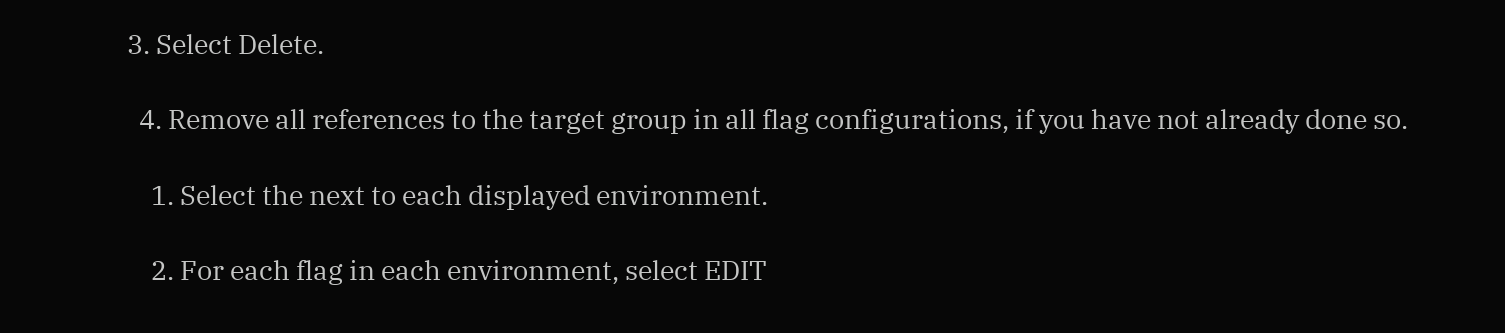3. Select Delete.

  4. Remove all references to the target group in all flag configurations, if you have not already done so.

    1. Select the next to each displayed environment.

    2. For each flag in each environment, select EDIT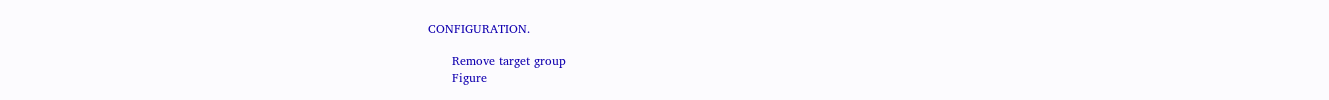CONFIGURATION.

      Remove target group
      Figure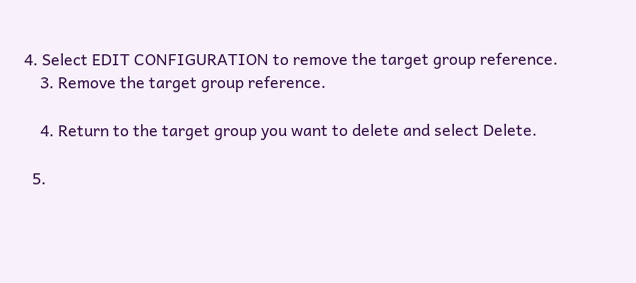4. Select EDIT CONFIGURATION to remove the target group reference.
    3. Remove the target group reference.

    4. Return to the target group you want to delete and select Delete.

  5.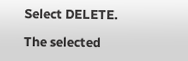Select DELETE.

The selected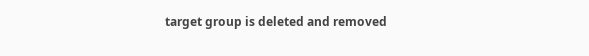target group is deleted and removed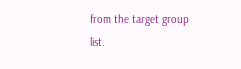from the target group list.